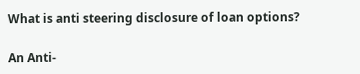What is anti steering disclosure of loan options?

An Anti-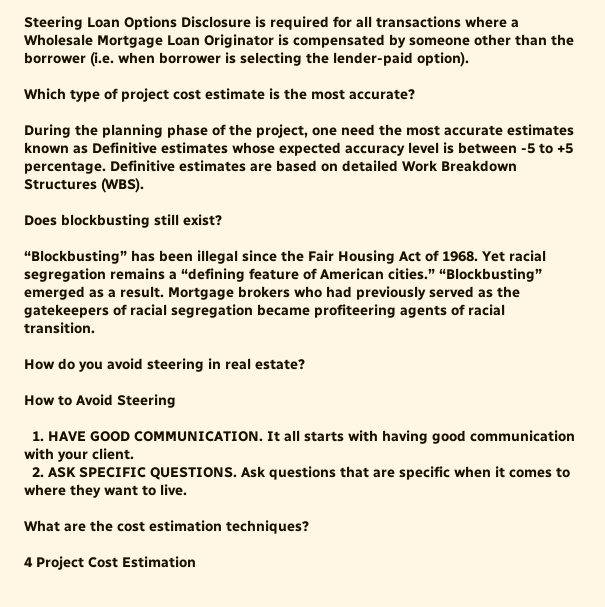Steering Loan Options Disclosure is required for all transactions where a Wholesale Mortgage Loan Originator is compensated by someone other than the borrower (i.e. when borrower is selecting the lender-paid option).

Which type of project cost estimate is the most accurate?

During the planning phase of the project, one need the most accurate estimates known as Definitive estimates whose expected accuracy level is between -5 to +5 percentage. Definitive estimates are based on detailed Work Breakdown Structures (WBS).

Does blockbusting still exist?

“Blockbusting” has been illegal since the Fair Housing Act of 1968. Yet racial segregation remains a “defining feature of American cities.” “Blockbusting” emerged as a result. Mortgage brokers who had previously served as the gatekeepers of racial segregation became profiteering agents of racial transition.

How do you avoid steering in real estate?

How to Avoid Steering

  1. HAVE GOOD COMMUNICATION. It all starts with having good communication with your client.
  2. ASK SPECIFIC QUESTIONS. Ask questions that are specific when it comes to where they want to live.

What are the cost estimation techniques?

4 Project Cost Estimation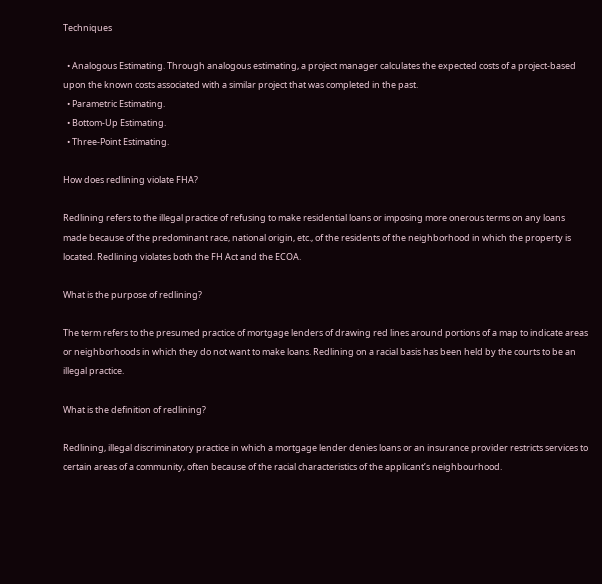Techniques

  • Analogous Estimating. Through analogous estimating, a project manager calculates the expected costs of a project-based upon the known costs associated with a similar project that was completed in the past.
  • Parametric Estimating.
  • Bottom-Up Estimating.
  • Three-Point Estimating.

How does redlining violate FHA?

Redlining refers to the illegal practice of refusing to make residential loans or imposing more onerous terms on any loans made because of the predominant race, national origin, etc., of the residents of the neighborhood in which the property is located. Redlining violates both the FH Act and the ECOA.

What is the purpose of redlining?

The term refers to the presumed practice of mortgage lenders of drawing red lines around portions of a map to indicate areas or neighborhoods in which they do not want to make loans. Redlining on a racial basis has been held by the courts to be an illegal practice.

What is the definition of redlining?

Redlining, illegal discriminatory practice in which a mortgage lender denies loans or an insurance provider restricts services to certain areas of a community, often because of the racial characteristics of the applicant’s neighbourhood.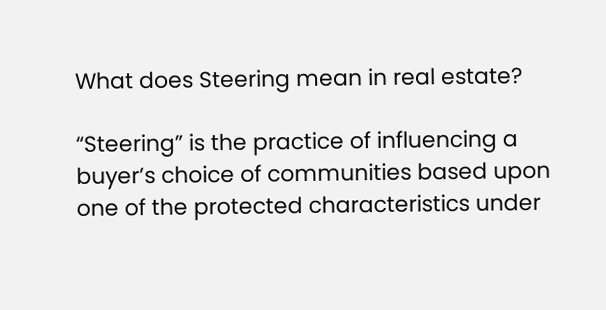What does Steering mean in real estate?

“Steering” is the practice of influencing a buyer’s choice of communities based upon one of the protected characteristics under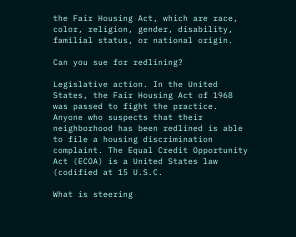the Fair Housing Act, which are race, color, religion, gender, disability, familial status, or national origin.

Can you sue for redlining?

Legislative action. In the United States, the Fair Housing Act of 1968 was passed to fight the practice. Anyone who suspects that their neighborhood has been redlined is able to file a housing discrimination complaint. The Equal Credit Opportunity Act (ECOA) is a United States law (codified at 15 U.S.C.

What is steering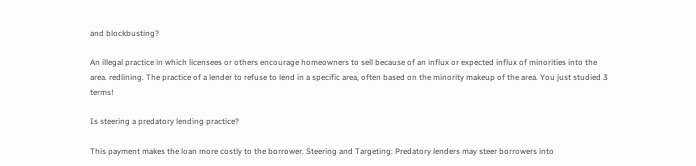and blockbusting?

An illegal practice in which licensees or others encourage homeowners to sell because of an influx or expected influx of minorities into the area. redlining. The practice of a lender to refuse to lend in a specific area, often based on the minority makeup of the area. You just studied 3 terms!

Is steering a predatory lending practice?

This payment makes the loan more costly to the borrower. Steering and Targeting: Predatory lenders may steer borrowers into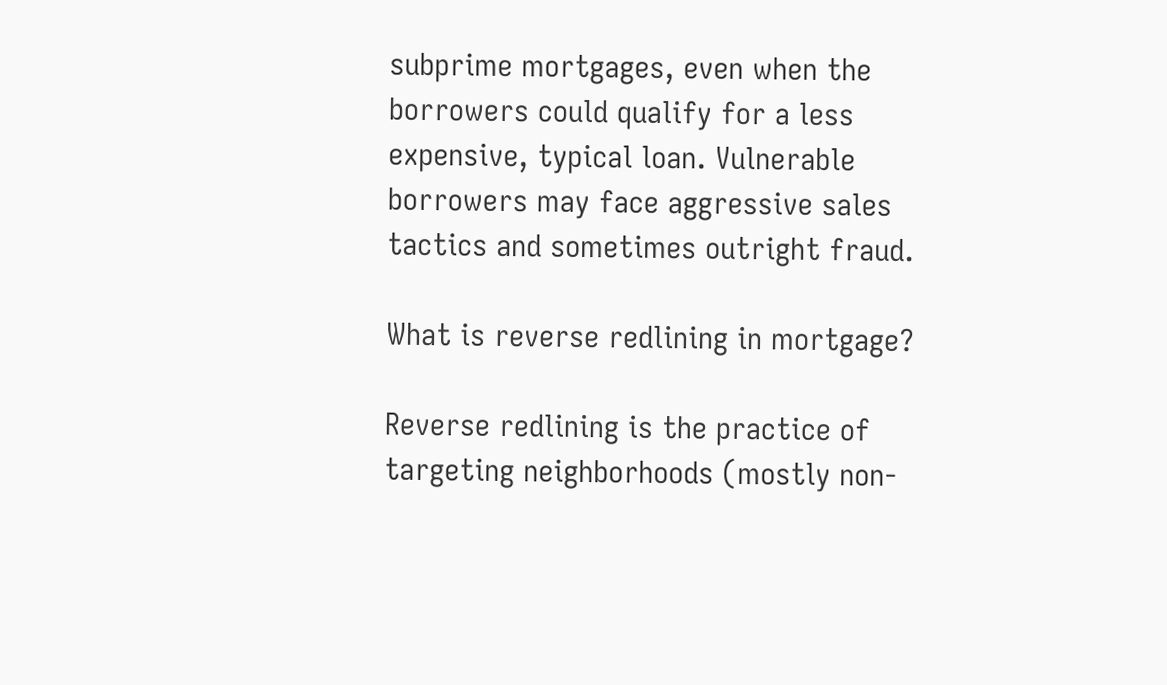subprime mortgages, even when the borrowers could qualify for a less expensive, typical loan. Vulnerable borrowers may face aggressive sales tactics and sometimes outright fraud.

What is reverse redlining in mortgage?

Reverse redlining is the practice of targeting neighborhoods (mostly non-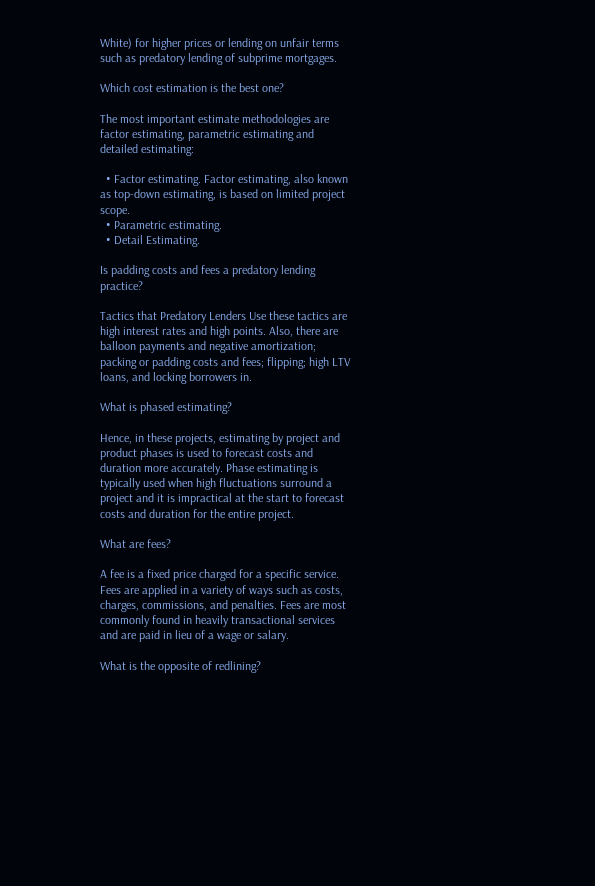White) for higher prices or lending on unfair terms such as predatory lending of subprime mortgages.

Which cost estimation is the best one?

The most important estimate methodologies are factor estimating, parametric estimating and detailed estimating:

  • Factor estimating. Factor estimating, also known as top-down estimating, is based on limited project scope.
  • Parametric estimating.
  • Detail Estimating.

Is padding costs and fees a predatory lending practice?

Tactics that Predatory Lenders Use these tactics are high interest rates and high points. Also, there are balloon payments and negative amortization; packing or padding costs and fees; flipping; high LTV loans, and locking borrowers in.

What is phased estimating?

Hence, in these projects, estimating by project and product phases is used to forecast costs and duration more accurately. Phase estimating is typically used when high fluctuations surround a project and it is impractical at the start to forecast costs and duration for the entire project.

What are fees?

A fee is a fixed price charged for a specific service. Fees are applied in a variety of ways such as costs, charges, commissions, and penalties. Fees are most commonly found in heavily transactional services and are paid in lieu of a wage or salary.

What is the opposite of redlining?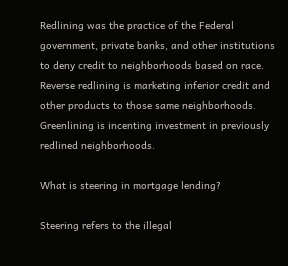Redlining was the practice of the Federal government, private banks, and other institutions to deny credit to neighborhoods based on race. Reverse redlining is marketing inferior credit and other products to those same neighborhoods. Greenlining is incenting investment in previously redlined neighborhoods.

What is steering in mortgage lending?

Steering refers to the illegal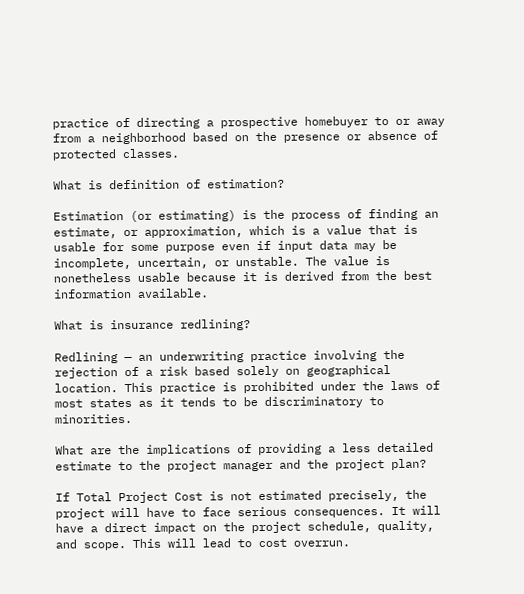practice of directing a prospective homebuyer to or away from a neighborhood based on the presence or absence of protected classes.

What is definition of estimation?

Estimation (or estimating) is the process of finding an estimate, or approximation, which is a value that is usable for some purpose even if input data may be incomplete, uncertain, or unstable. The value is nonetheless usable because it is derived from the best information available.

What is insurance redlining?

Redlining — an underwriting practice involving the rejection of a risk based solely on geographical location. This practice is prohibited under the laws of most states as it tends to be discriminatory to minorities.

What are the implications of providing a less detailed estimate to the project manager and the project plan?

If Total Project Cost is not estimated precisely, the project will have to face serious consequences. It will have a direct impact on the project schedule, quality, and scope. This will lead to cost overrun.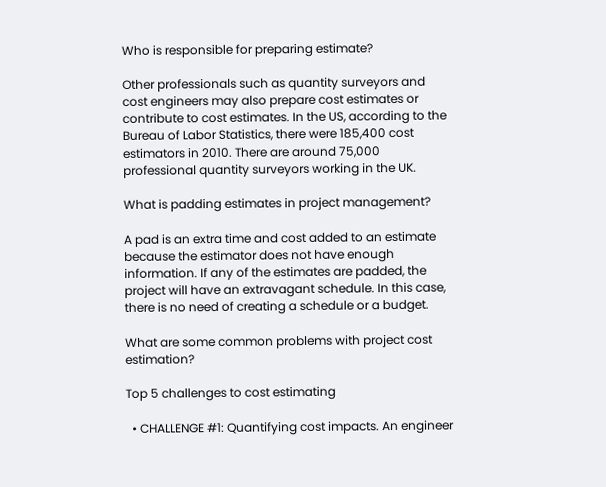Who is responsible for preparing estimate?

Other professionals such as quantity surveyors and cost engineers may also prepare cost estimates or contribute to cost estimates. In the US, according to the Bureau of Labor Statistics, there were 185,400 cost estimators in 2010. There are around 75,000 professional quantity surveyors working in the UK.

What is padding estimates in project management?

A pad is an extra time and cost added to an estimate because the estimator does not have enough information. If any of the estimates are padded, the project will have an extravagant schedule. In this case, there is no need of creating a schedule or a budget.

What are some common problems with project cost estimation?

Top 5 challenges to cost estimating

  • CHALLENGE #1: Quantifying cost impacts. An engineer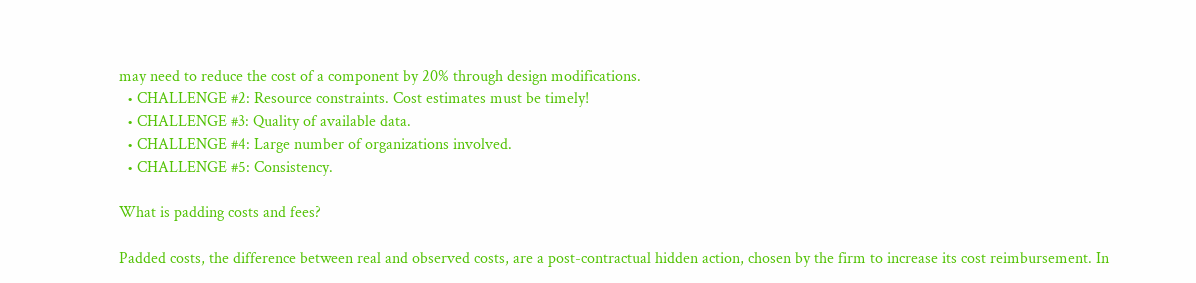may need to reduce the cost of a component by 20% through design modifications.
  • CHALLENGE #2: Resource constraints. Cost estimates must be timely!
  • CHALLENGE #3: Quality of available data.
  • CHALLENGE #4: Large number of organizations involved.
  • CHALLENGE #5: Consistency.

What is padding costs and fees?

Padded costs, the difference between real and observed costs, are a post-contractual hidden action, chosen by the firm to increase its cost reimbursement. In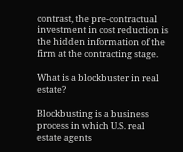contrast, the pre-contractual investment in cost reduction is the hidden information of the firm at the contracting stage.

What is a blockbuster in real estate?

Blockbusting is a business process in which U.S. real estate agents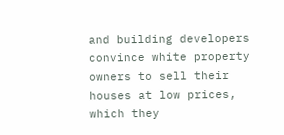and building developers convince white property owners to sell their houses at low prices, which they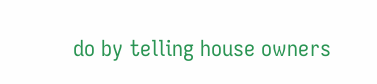do by telling house owners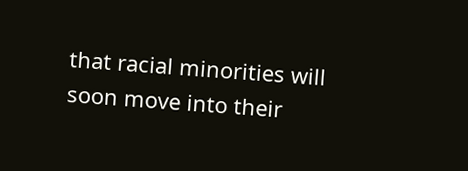that racial minorities will soon move into their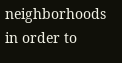neighborhoods in order to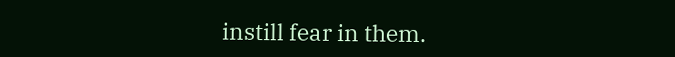instill fear in them.